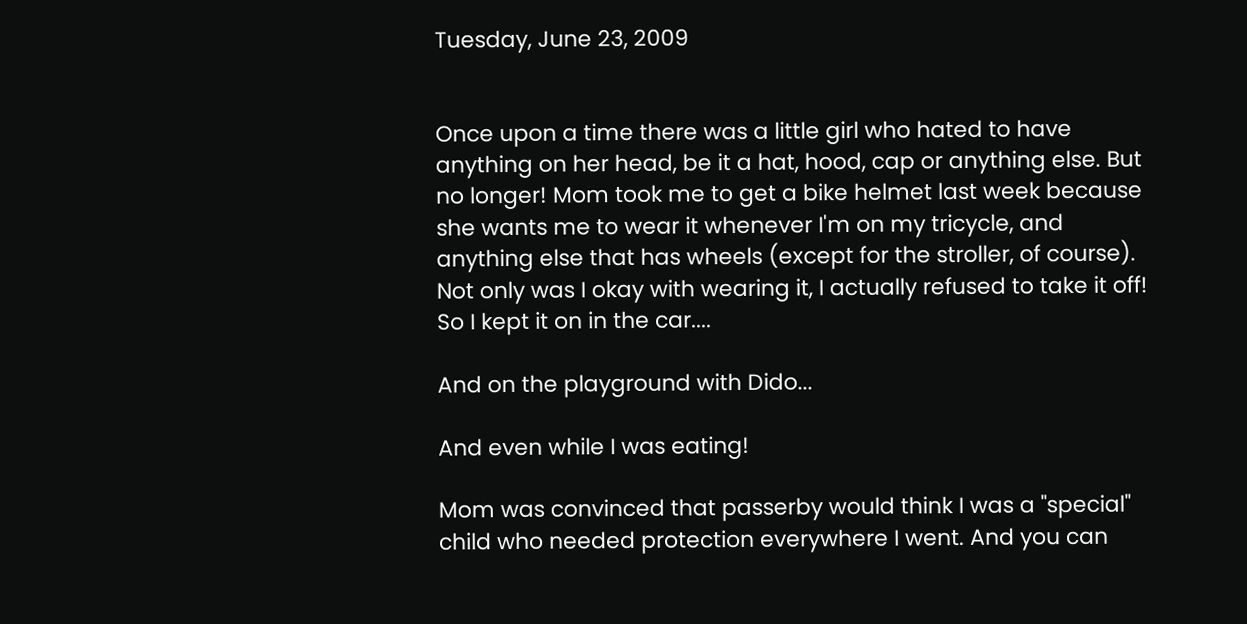Tuesday, June 23, 2009


Once upon a time there was a little girl who hated to have anything on her head, be it a hat, hood, cap or anything else. But no longer! Mom took me to get a bike helmet last week because she wants me to wear it whenever I'm on my tricycle, and anything else that has wheels (except for the stroller, of course). Not only was I okay with wearing it, I actually refused to take it off! So I kept it on in the car....

And on the playground with Dido...

And even while I was eating!

Mom was convinced that passerby would think I was a "special" child who needed protection everywhere I went. And you can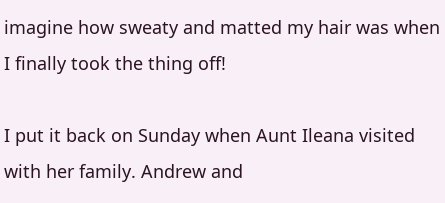imagine how sweaty and matted my hair was when I finally took the thing off!

I put it back on Sunday when Aunt Ileana visited with her family. Andrew and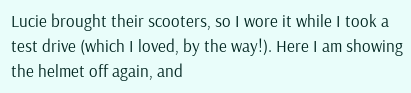Lucie brought their scooters, so I wore it while I took a test drive (which I loved, by the way!). Here I am showing the helmet off again, and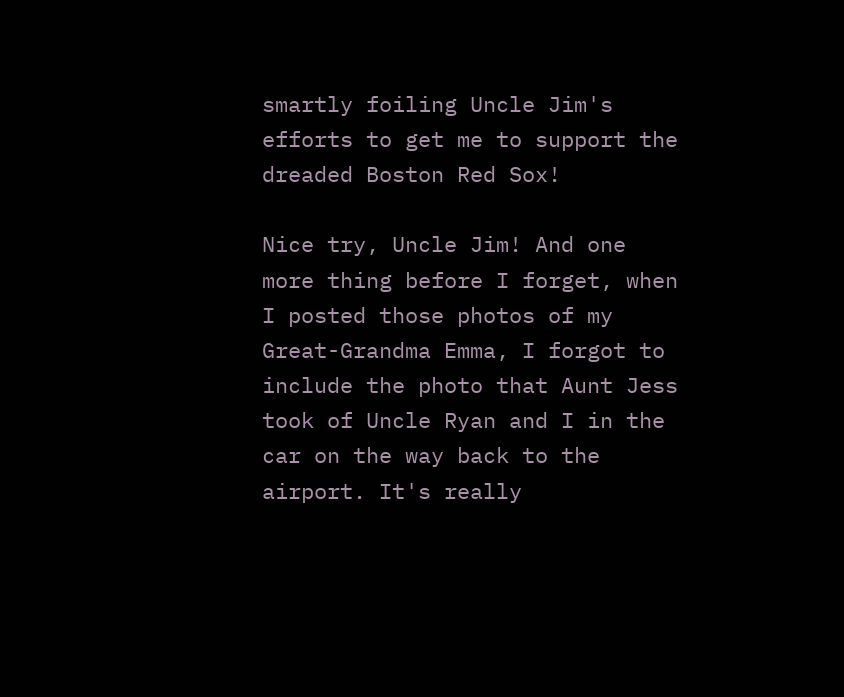smartly foiling Uncle Jim's efforts to get me to support the dreaded Boston Red Sox!

Nice try, Uncle Jim! And one more thing before I forget, when I posted those photos of my Great-Grandma Emma, I forgot to include the photo that Aunt Jess took of Uncle Ryan and I in the car on the way back to the airport. It's really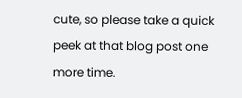cute, so please take a quick peek at that blog post one more time.